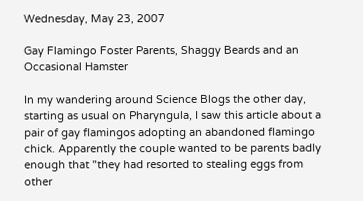Wednesday, May 23, 2007

Gay Flamingo Foster Parents, Shaggy Beards and an Occasional Hamster

In my wandering around Science Blogs the other day, starting as usual on Pharyngula, I saw this article about a pair of gay flamingos adopting an abandoned flamingo chick. Apparently the couple wanted to be parents badly enough that "they had resorted to stealing eggs from other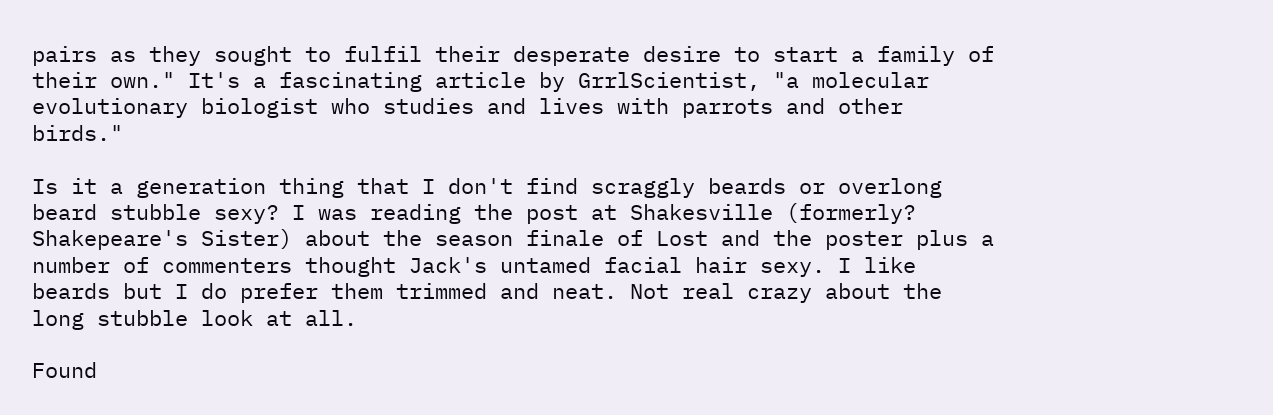pairs as they sought to fulfil their desperate desire to start a family of their own." It's a fascinating article by GrrlScientist, "a molecular evolutionary biologist who studies and lives with parrots and other birds."

Is it a generation thing that I don't find scraggly beards or overlong beard stubble sexy? I was reading the post at Shakesville (formerly? Shakepeare's Sister) about the season finale of Lost and the poster plus a number of commenters thought Jack's untamed facial hair sexy. I like beards but I do prefer them trimmed and neat. Not real crazy about the long stubble look at all.

Found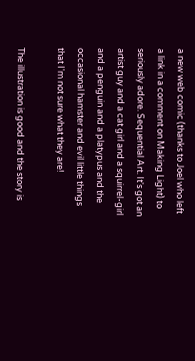a new web comic (thanks to Joel who left a link in a comment on Making Light) to seriously adore. Sequential Art. It's got an artist guy and a cat girl and a squirrel-girl and a penguin and a platypus and the occasional hamster and evil little things that I'm not sure what they are!

The illustration is good and the story is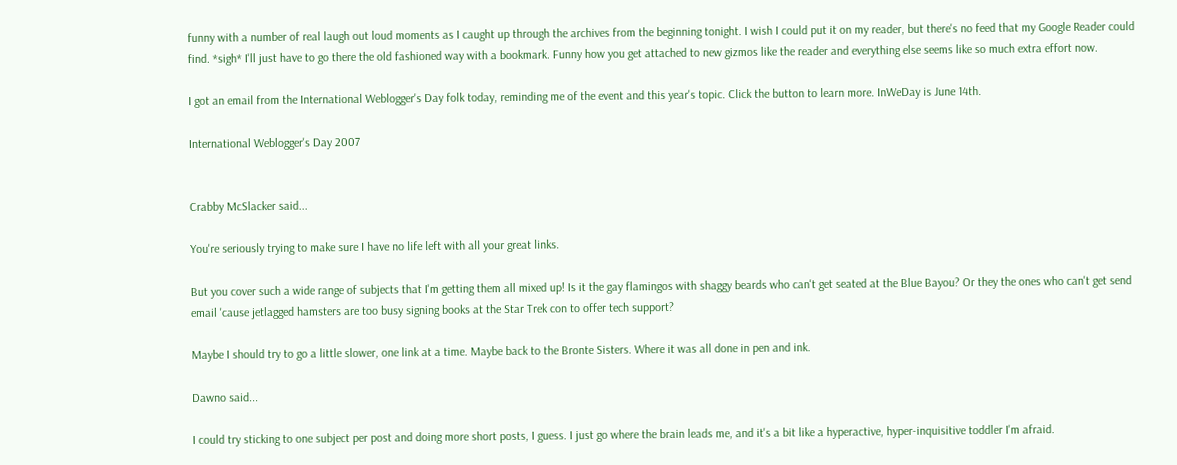funny with a number of real laugh out loud moments as I caught up through the archives from the beginning tonight. I wish I could put it on my reader, but there's no feed that my Google Reader could find. *sigh* I'll just have to go there the old fashioned way with a bookmark. Funny how you get attached to new gizmos like the reader and everything else seems like so much extra effort now.

I got an email from the International Weblogger's Day folk today, reminding me of the event and this year's topic. Click the button to learn more. InWeDay is June 14th.

International Weblogger's Day 2007


Crabby McSlacker said...

You're seriously trying to make sure I have no life left with all your great links.

But you cover such a wide range of subjects that I'm getting them all mixed up! Is it the gay flamingos with shaggy beards who can't get seated at the Blue Bayou? Or they the ones who can't get send email 'cause jetlagged hamsters are too busy signing books at the Star Trek con to offer tech support?

Maybe I should try to go a little slower, one link at a time. Maybe back to the Bronte Sisters. Where it was all done in pen and ink.

Dawno said...

I could try sticking to one subject per post and doing more short posts, I guess. I just go where the brain leads me, and it's a bit like a hyperactive, hyper-inquisitive toddler I'm afraid.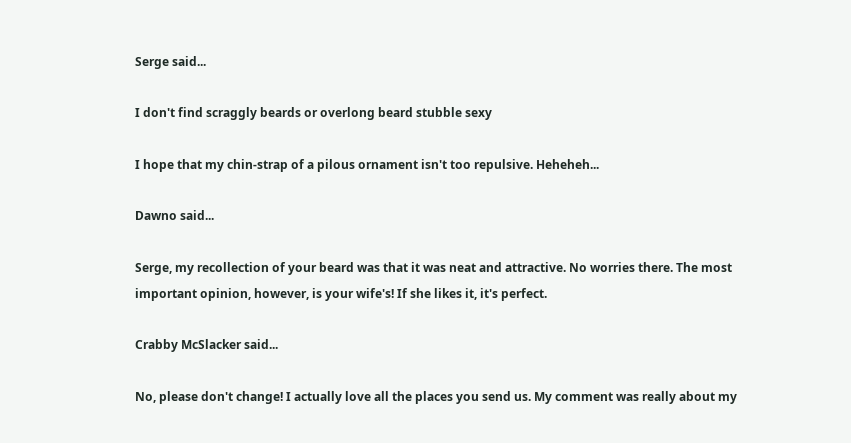Serge said...

I don't find scraggly beards or overlong beard stubble sexy

I hope that my chin-strap of a pilous ornament isn't too repulsive. Heheheh...

Dawno said...

Serge, my recollection of your beard was that it was neat and attractive. No worries there. The most important opinion, however, is your wife's! If she likes it, it's perfect.

Crabby McSlacker said...

No, please don't change! I actually love all the places you send us. My comment was really about my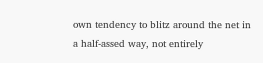own tendency to blitz around the net in a half-assed way, not entirely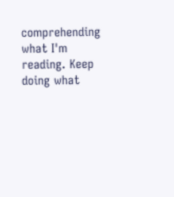comprehending what I'm reading. Keep doing what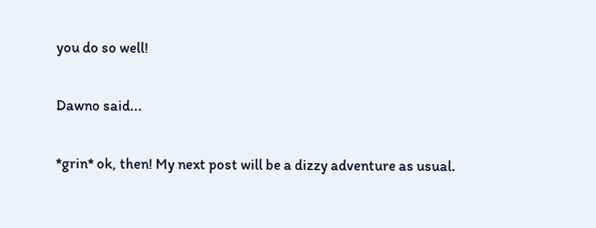you do so well!

Dawno said...

*grin* ok, then! My next post will be a dizzy adventure as usual.